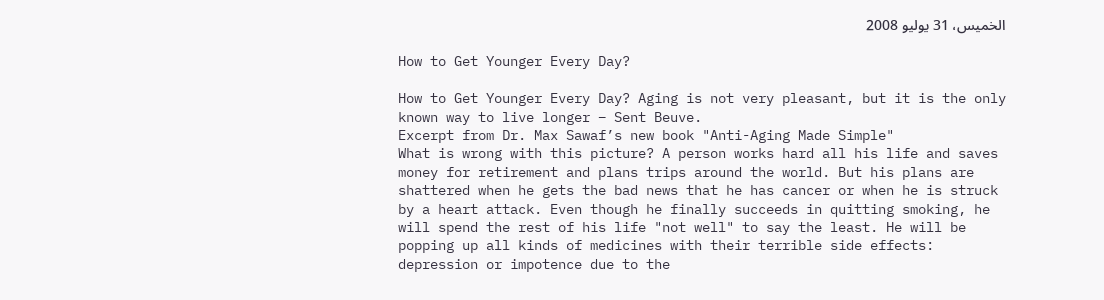الخميس، 31 يوليو 2008

How to Get Younger Every Day?

How to Get Younger Every Day? Aging is not very pleasant, but it is the only known way to live longer – Sent Beuve.
Excerpt from Dr. Max Sawaf’s new book "Anti-Aging Made Simple"
What is wrong with this picture? A person works hard all his life and saves money for retirement and plans trips around the world. But his plans are shattered when he gets the bad news that he has cancer or when he is struck by a heart attack. Even though he finally succeeds in quitting smoking, he will spend the rest of his life "not well" to say the least. He will be popping up all kinds of medicines with their terrible side effects: depression or impotence due to the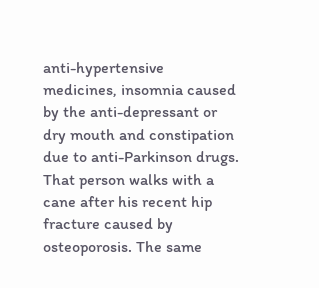anti-hypertensive medicines, insomnia caused by the anti-depressant or dry mouth and constipation due to anti-Parkinson drugs. That person walks with a cane after his recent hip fracture caused by osteoporosis. The same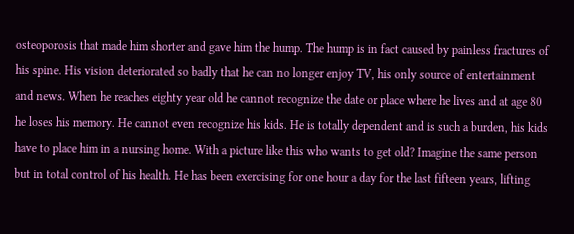osteoporosis that made him shorter and gave him the hump. The hump is in fact caused by painless fractures of his spine. His vision deteriorated so badly that he can no longer enjoy TV, his only source of entertainment and news. When he reaches eighty year old he cannot recognize the date or place where he lives and at age 80 he loses his memory. He cannot even recognize his kids. He is totally dependent and is such a burden, his kids have to place him in a nursing home. With a picture like this who wants to get old? Imagine the same person but in total control of his health. He has been exercising for one hour a day for the last fifteen years, lifting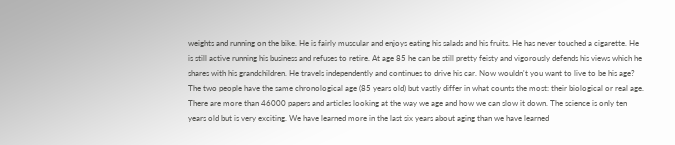weights and running on the bike. He is fairly muscular and enjoys eating his salads and his fruits. He has never touched a cigarette. He is still active running his business and refuses to retire. At age 85 he can be still pretty feisty and vigorously defends his views which he shares with his grandchildren. He travels independently and continues to drive his car. Now wouldn't you want to live to be his age? The two people have the same chronological age (85 years old) but vastly differ in what counts the most: their biological or real age. There are more than 46000 papers and articles looking at the way we age and how we can slow it down. The science is only ten years old but is very exciting. We have learned more in the last six years about aging than we have learned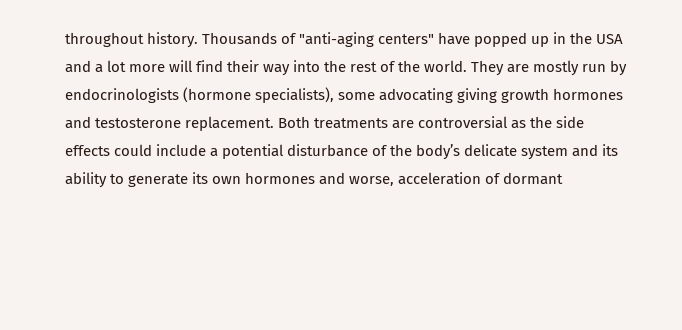throughout history. Thousands of "anti-aging centers" have popped up in the USA and a lot more will find their way into the rest of the world. They are mostly run by endocrinologists (hormone specialists), some advocating giving growth hormones and testosterone replacement. Both treatments are controversial as the side effects could include a potential disturbance of the body’s delicate system and its ability to generate its own hormones and worse, acceleration of dormant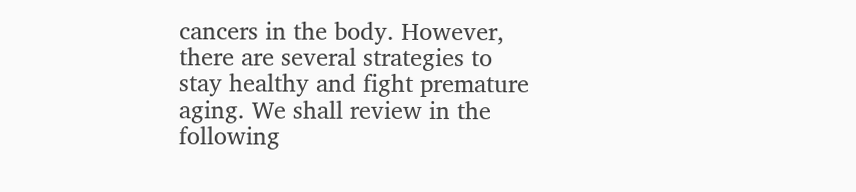cancers in the body. However, there are several strategies to stay healthy and fight premature aging. We shall review in the following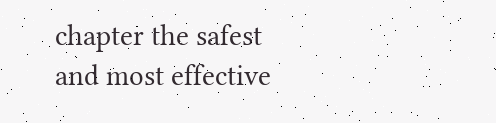chapter the safest and most effective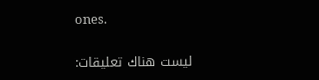ones.

ليست هناك تعليقات: